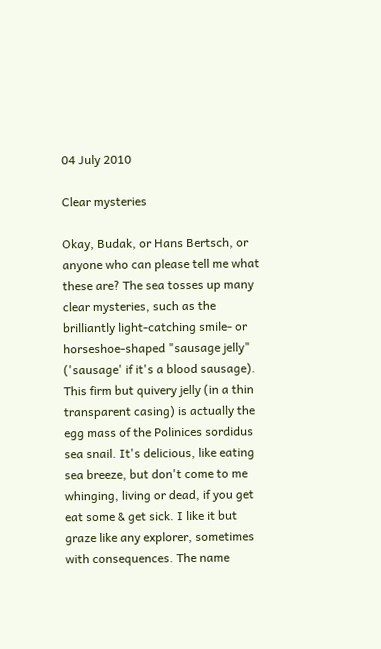04 July 2010

Clear mysteries

Okay, Budak, or Hans Bertsch, or anyone who can please tell me what these are? The sea tosses up many clear mysteries, such as the brilliantly light-catching smile- or horseshoe-shaped "sausage jelly" ('sausage' if it's a blood sausage). This firm but quivery jelly (in a thin transparent casing) is actually the egg mass of the Polinices sordidus sea snail. It's delicious, like eating sea breeze, but don't come to me whinging, living or dead, if you get eat some & get sick. I like it but graze like any explorer, sometimes with consequences. The name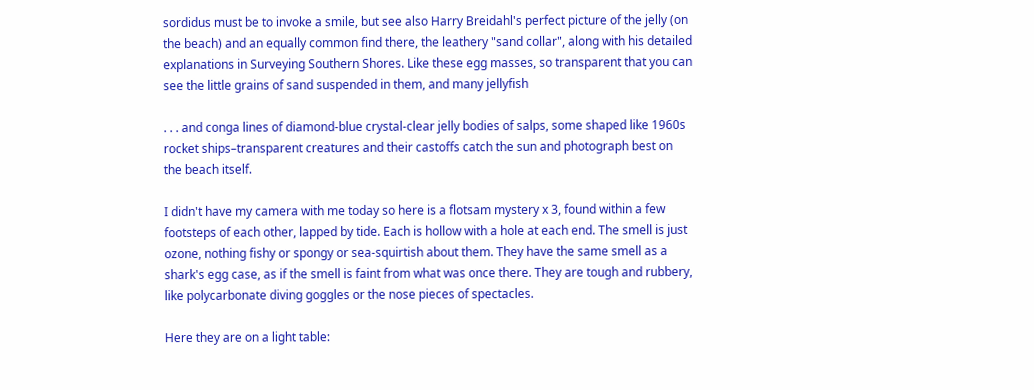sordidus must be to invoke a smile, but see also Harry Breidahl's perfect picture of the jelly (on the beach) and an equally common find there, the leathery "sand collar", along with his detailed explanations in Surveying Southern Shores. Like these egg masses, so transparent that you can see the little grains of sand suspended in them, and many jellyfish

. . . and conga lines of diamond-blue crystal-clear jelly bodies of salps, some shaped like 1960s rocket ships–transparent creatures and their castoffs catch the sun and photograph best on the beach itself.

I didn't have my camera with me today so here is a flotsam mystery x 3, found within a few footsteps of each other, lapped by tide. Each is hollow with a hole at each end. The smell is just ozone, nothing fishy or spongy or sea-squirtish about them. They have the same smell as a shark's egg case, as if the smell is faint from what was once there. They are tough and rubbery, like polycarbonate diving goggles or the nose pieces of spectacles.

Here they are on a light table: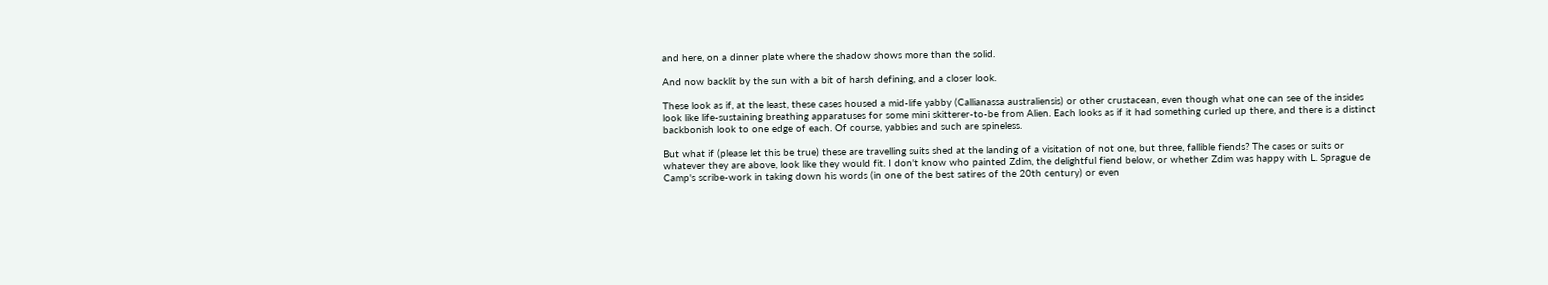and here, on a dinner plate where the shadow shows more than the solid.

And now backlit by the sun with a bit of harsh defining, and a closer look.

These look as if, at the least, these cases housed a mid-life yabby (Callianassa australiensis) or other crustacean, even though what one can see of the insides look like life-sustaining breathing apparatuses for some mini skitterer-to-be from Alien. Each looks as if it had something curled up there, and there is a distinct backbonish look to one edge of each. Of course, yabbies and such are spineless.

But what if (please let this be true) these are travelling suits shed at the landing of a visitation of not one, but three, fallible fiends? The cases or suits or whatever they are above, look like they would fit. I don't know who painted Zdim, the delightful fiend below, or whether Zdim was happy with L. Sprague de Camp's scribe-work in taking down his words (in one of the best satires of the 20th century) or even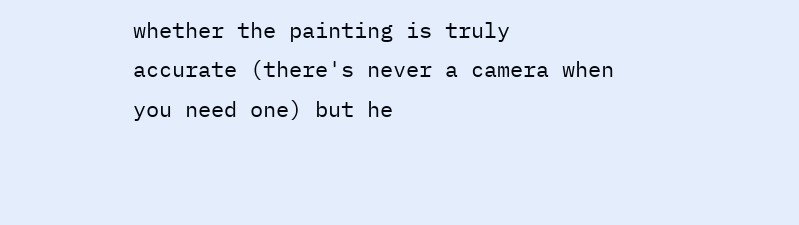whether the painting is truly accurate (there's never a camera when you need one) but he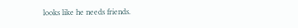looks like he needs friends.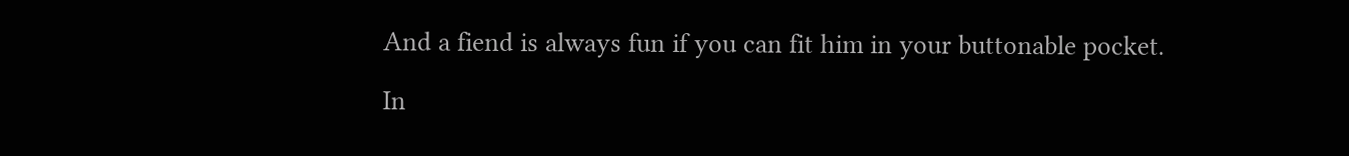And a fiend is always fun if you can fit him in your buttonable pocket.

In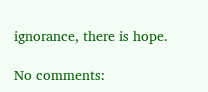ignorance, there is hope.

No comments: